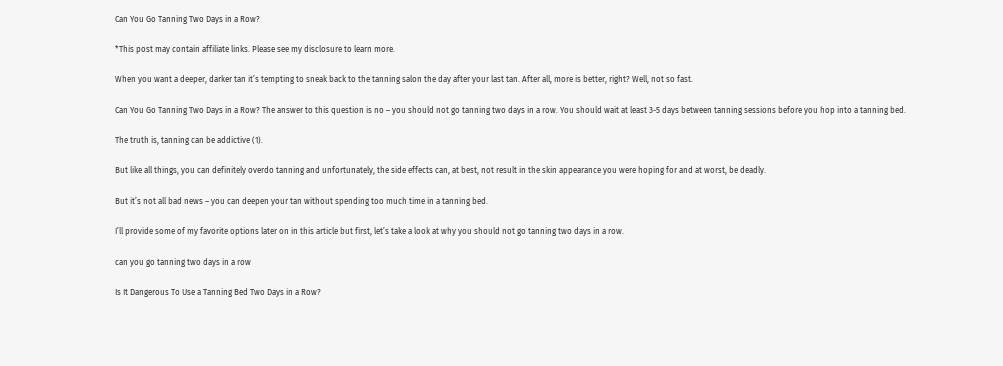Can You Go Tanning Two Days in a Row?

*This post may contain affiliate links. Please see my disclosure to learn more.

When you want a deeper, darker tan it’s tempting to sneak back to the tanning salon the day after your last tan. After all, more is better, right? Well, not so fast.

Can You Go Tanning Two Days in a Row? The answer to this question is no – you should not go tanning two days in a row. You should wait at least 3-5 days between tanning sessions before you hop into a tanning bed.

The truth is, tanning can be addictive (1).

But like all things, you can definitely overdo tanning and unfortunately, the side effects can, at best, not result in the skin appearance you were hoping for and at worst, be deadly.

But it’s not all bad news – you can deepen your tan without spending too much time in a tanning bed.

I’ll provide some of my favorite options later on in this article but first, let’s take a look at why you should not go tanning two days in a row.

can you go tanning two days in a row

Is It Dangerous To Use a Tanning Bed Two Days in a Row?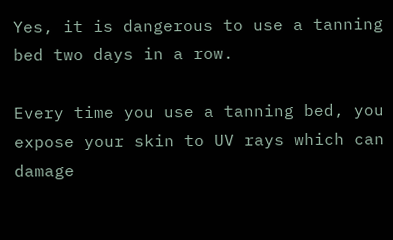Yes, it is dangerous to use a tanning bed two days in a row.

Every time you use a tanning bed, you expose your skin to UV rays which can damage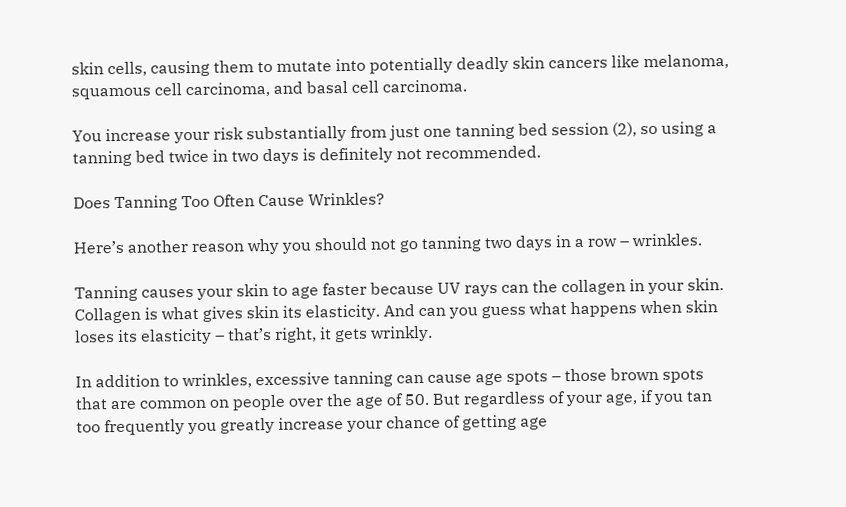skin cells, causing them to mutate into potentially deadly skin cancers like melanoma, squamous cell carcinoma, and basal cell carcinoma.

You increase your risk substantially from just one tanning bed session (2), so using a tanning bed twice in two days is definitely not recommended.

Does Tanning Too Often Cause Wrinkles?

Here’s another reason why you should not go tanning two days in a row – wrinkles.

Tanning causes your skin to age faster because UV rays can the collagen in your skin. Collagen is what gives skin its elasticity. And can you guess what happens when skin loses its elasticity – that’s right, it gets wrinkly.

In addition to wrinkles, excessive tanning can cause age spots – those brown spots that are common on people over the age of 50. But regardless of your age, if you tan too frequently you greatly increase your chance of getting age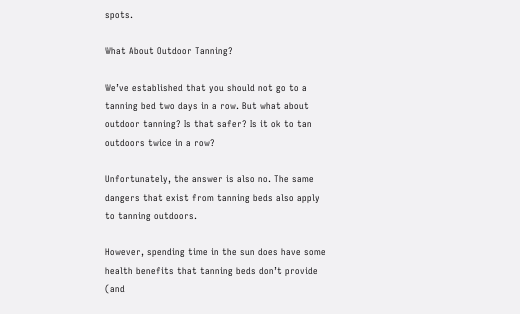spots.

What About Outdoor Tanning?

We’ve established that you should not go to a tanning bed two days in a row. But what about outdoor tanning? Is that safer? Is it ok to tan outdoors twice in a row?

Unfortunately, the answer is also no. The same dangers that exist from tanning beds also apply to tanning outdoors.

However, spending time in the sun does have some health benefits that tanning beds don’t provide (and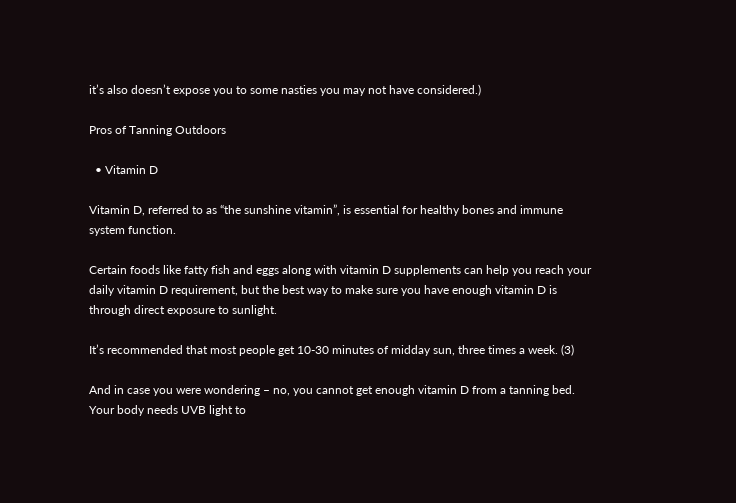it’s also doesn’t expose you to some nasties you may not have considered.)

Pros of Tanning Outdoors

  • Vitamin D

Vitamin D, referred to as “the sunshine vitamin”, is essential for healthy bones and immune system function.

Certain foods like fatty fish and eggs along with vitamin D supplements can help you reach your daily vitamin D requirement, but the best way to make sure you have enough vitamin D is through direct exposure to sunlight.

It’s recommended that most people get 10-30 minutes of midday sun, three times a week. (3)

And in case you were wondering – no, you cannot get enough vitamin D from a tanning bed. Your body needs UVB light to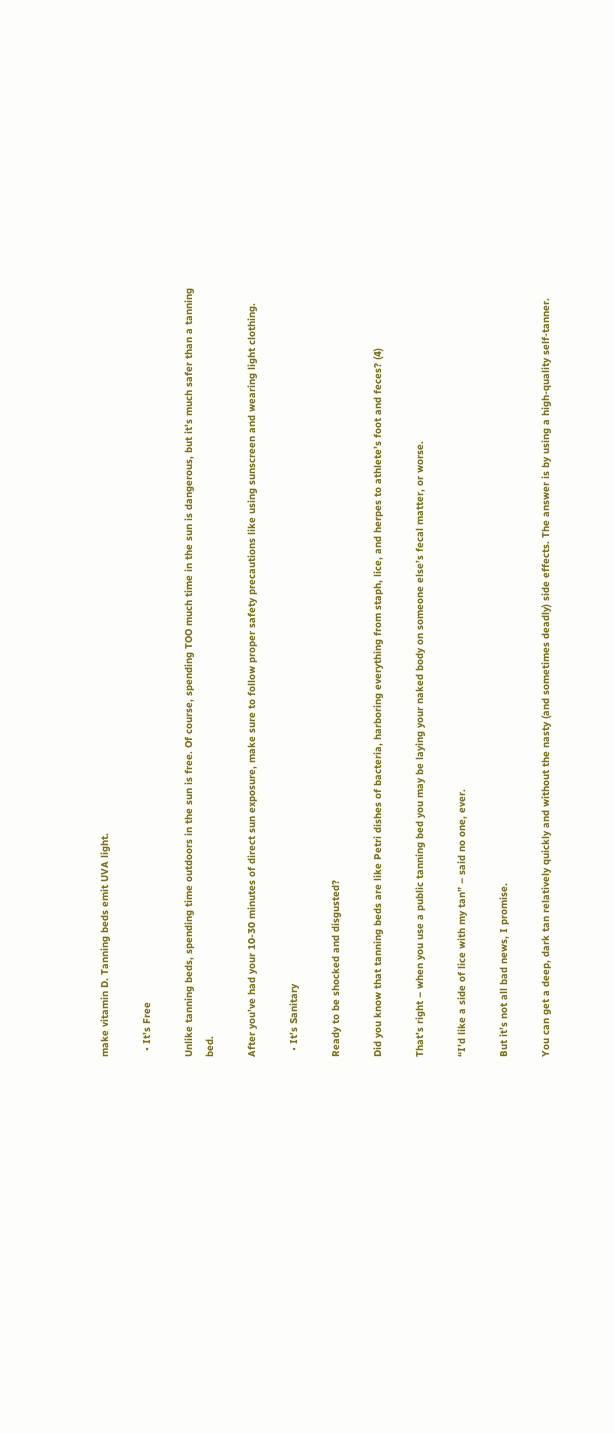make vitamin D. Tanning beds emit UVA light.

  • It’s Free

Unlike tanning beds, spending time outdoors in the sun is free. Of course, spending TOO much time in the sun is dangerous, but it’s much safer than a tanning bed.

After you’ve had your 10-30 minutes of direct sun exposure, make sure to follow proper safety precautions like using sunscreen and wearing light clothing.

  • It’s Sanitary

Ready to be shocked and disgusted?

Did you know that tanning beds are like Petri dishes of bacteria, harboring everything from staph, lice, and herpes to athlete’s foot and feces? (4)

That’s right – when you use a public tanning bed you may be laying your naked body on someone else’s fecal matter, or worse.

“I’d like a side of lice with my tan” – said no one, ever.

But it’s not all bad news, I promise.

You can get a deep, dark tan relatively quickly and without the nasty (and sometimes deadly) side effects. The answer is by using a high-quality self-tanner.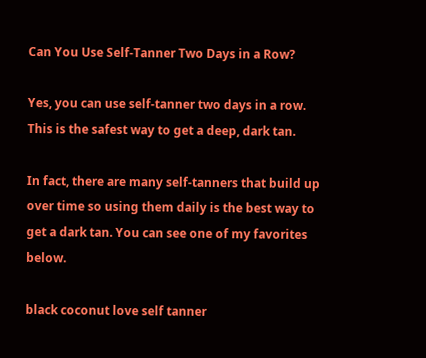Can You Use Self-Tanner Two Days in a Row?

Yes, you can use self-tanner two days in a row. This is the safest way to get a deep, dark tan.

In fact, there are many self-tanners that build up over time so using them daily is the best way to get a dark tan. You can see one of my favorites below.

black coconut love self tanner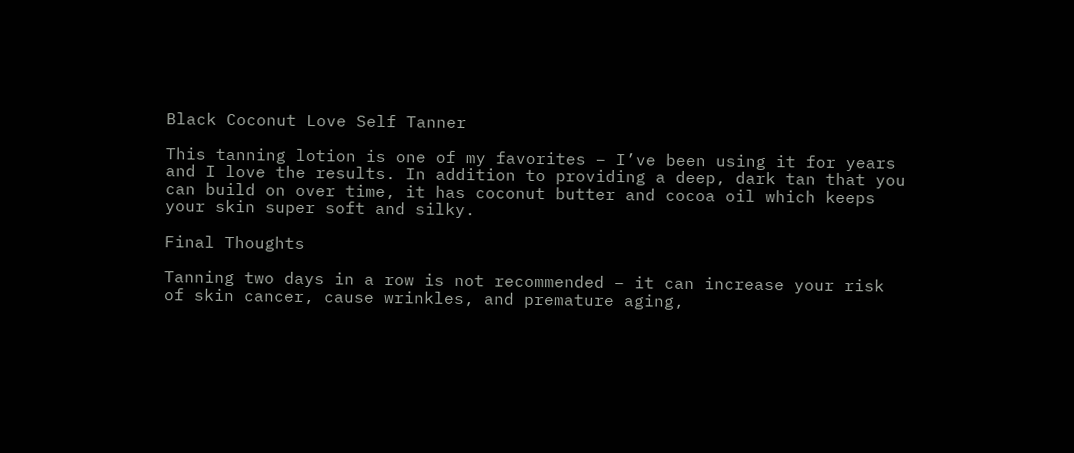Black Coconut Love Self Tanner

This tanning lotion is one of my favorites – I’ve been using it for years and I love the results. In addition to providing a deep, dark tan that you can build on over time, it has coconut butter and cocoa oil which keeps your skin super soft and silky.

Final Thoughts

Tanning two days in a row is not recommended – it can increase your risk of skin cancer, cause wrinkles, and premature aging,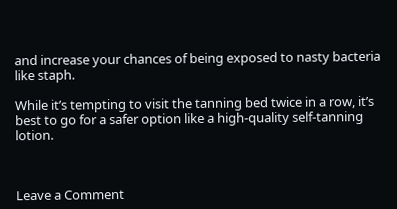and increase your chances of being exposed to nasty bacteria like staph.

While it’s tempting to visit the tanning bed twice in a row, it’s best to go for a safer option like a high-quality self-tanning lotion.



Leave a Comment